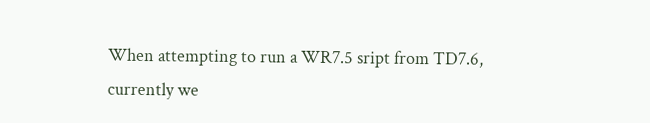When attempting to run a WR7.5 sript from TD7.6, currently we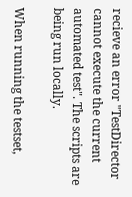recieve an error "TestDirector cannot execute the current automated test". The scripts are being run locally.

When running the testset,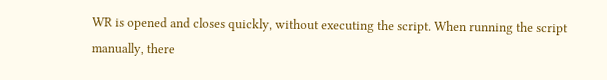WR is opened and closes quickly, without executing the script. When running the script manually, there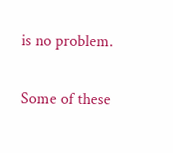is no problem.

Some of these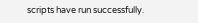scripts have run successfully.